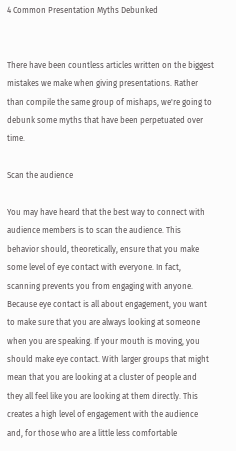4 Common Presentation Myths Debunked


There have been countless articles written on the biggest mistakes we make when giving presentations. Rather than compile the same group of mishaps, we're going to debunk some myths that have been perpetuated over time.

Scan the audience

You may have heard that the best way to connect with audience members is to scan the audience. This behavior should, theoretically, ensure that you make some level of eye contact with everyone. In fact, scanning prevents you from engaging with anyone. Because eye contact is all about engagement, you want to make sure that you are always looking at someone when you are speaking. If your mouth is moving, you should make eye contact. With larger groups that might mean that you are looking at a cluster of people and they all feel like you are looking at them directly. This creates a high level of engagement with the audience and, for those who are a little less comfortable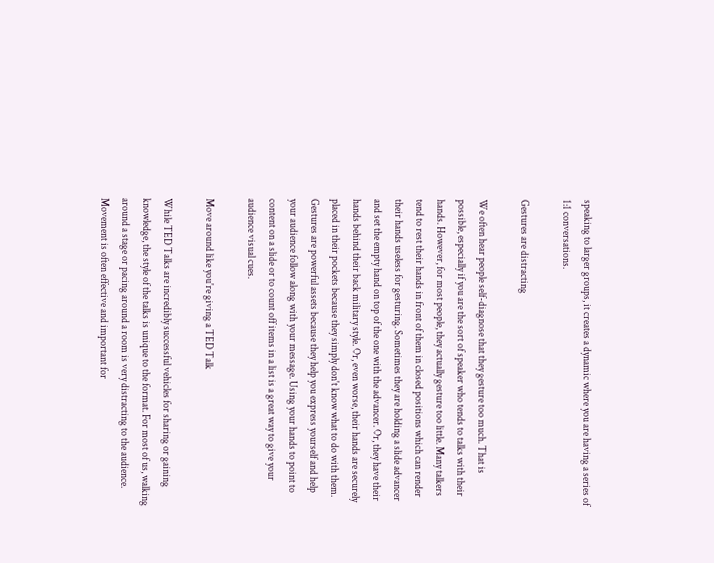speaking to larger groups, it creates a dynamic where you are having a series of 1:1 conversations.

Gestures are distracting

We often hear people self-diagnose that they gesture too much. That is possible, especially if you are the sort of speaker who tends to talks with their hands. However, for most people, they actually gesture too little. Many talkers tend to rest their hands in front of them in closed positions which can render their hands useless for gesturing. Sometimes they are holding a slide advancer and set the empty hand on top of the one with the advancer. Or, they have their hands behind their back military style. Or, even worse, their hands are securely placed in their pockets because they simply don't know what to do with them. Gestures are powerful assets because they help you express yourself and help your audience follow along with your message. Using your hands to point to content on a slide or to count off items in a list is a great way to give your audience visual cues.

Move around like you're giving a TED Talk

While TED Talks are incredibly successful vehicles for sharing or gaining knowledge, the style of the talks is unique to the format. For most of us, walking around a stage or pacing around a room is very distracting to the audience. Movement is often effective and important for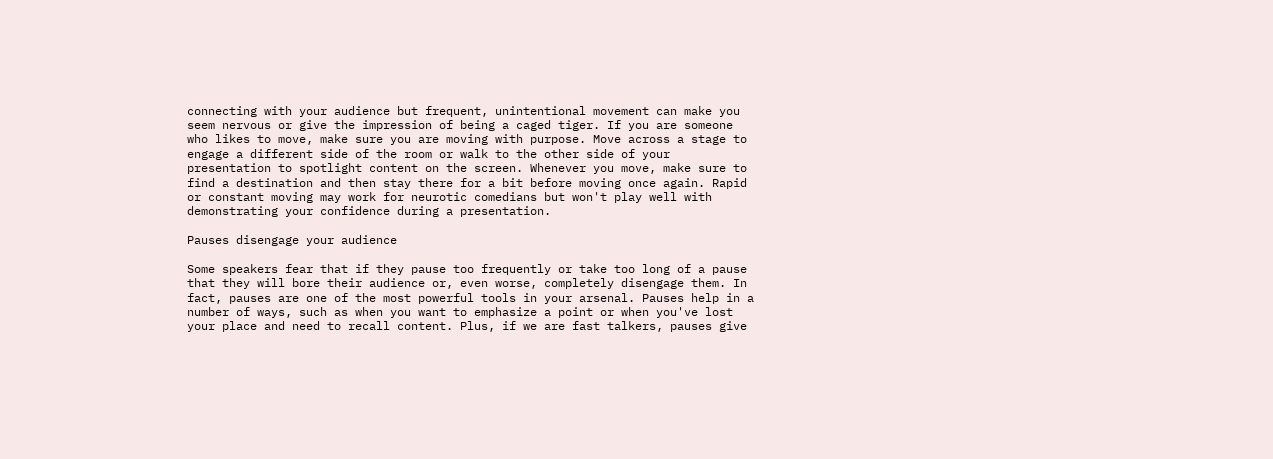connecting with your audience but frequent, unintentional movement can make you seem nervous or give the impression of being a caged tiger. If you are someone who likes to move, make sure you are moving with purpose. Move across a stage to engage a different side of the room or walk to the other side of your presentation to spotlight content on the screen. Whenever you move, make sure to find a destination and then stay there for a bit before moving once again. Rapid or constant moving may work for neurotic comedians but won't play well with demonstrating your confidence during a presentation.

Pauses disengage your audience

Some speakers fear that if they pause too frequently or take too long of a pause that they will bore their audience or, even worse, completely disengage them. In fact, pauses are one of the most powerful tools in your arsenal. Pauses help in a number of ways, such as when you want to emphasize a point or when you've lost your place and need to recall content. Plus, if we are fast talkers, pauses give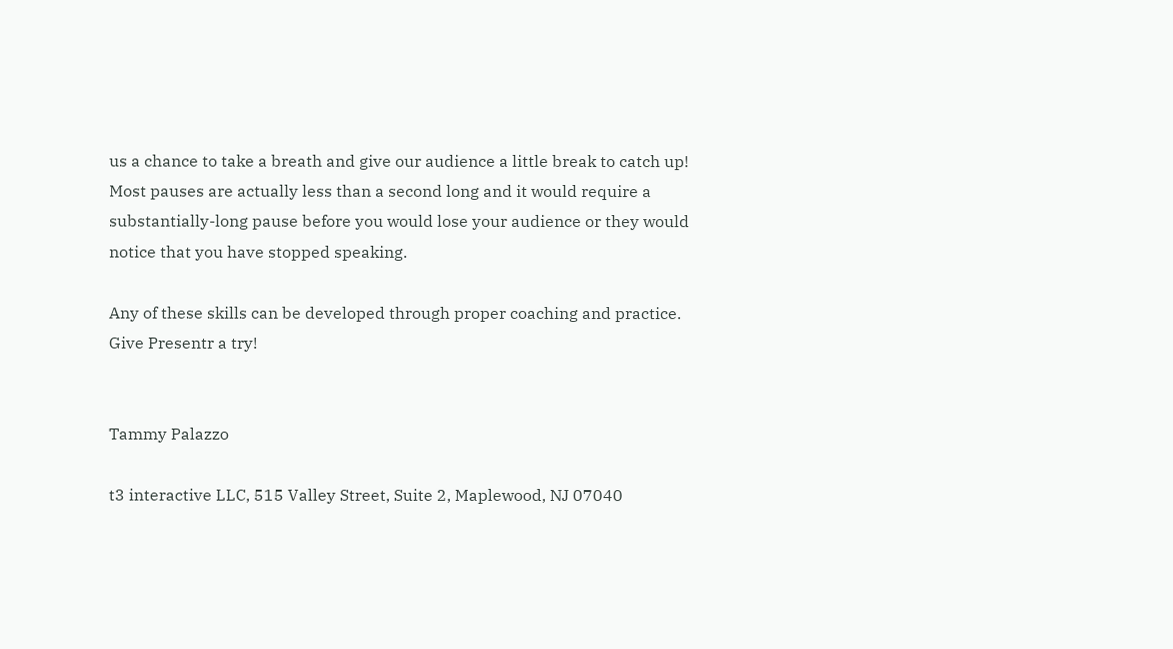us a chance to take a breath and give our audience a little break to catch up! Most pauses are actually less than a second long and it would require a substantially-long pause before you would lose your audience or they would notice that you have stopped speaking.

Any of these skills can be developed through proper coaching and practice. Give Presentr a try!


Tammy Palazzo

t3 interactive LLC, 515 Valley Street, Suite 2, Maplewood, NJ 07040